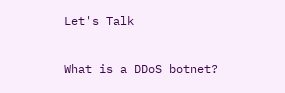Let's Talk

What is a DDoS botnet?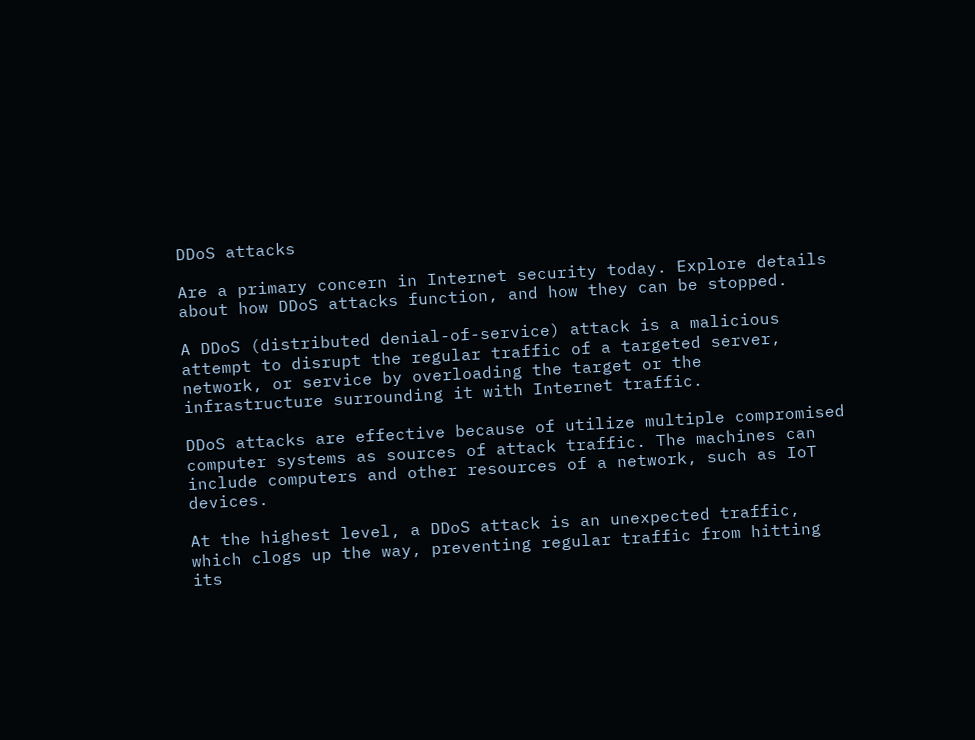DDoS attacks

Are a primary concern in Internet security today. Explore details about how DDoS attacks function, and how they can be stopped.

A DDoS (distributed denial-of-service) attack is a malicious attempt to disrupt the regular traffic of a targeted server, network, or service by overloading the target or the infrastructure surrounding it with Internet traffic.

DDoS attacks are effective because of utilize multiple compromised computer systems as sources of attack traffic. The machines can include computers and other resources of a network, such as IoT devices.

At the highest level, a DDoS attack is an unexpected traffic, which clogs up the way, preventing regular traffic from hitting its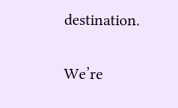destination.

We’re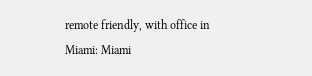remote friendly, with office in Miami: Miami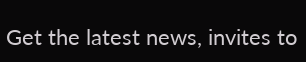Get the latest news, invites to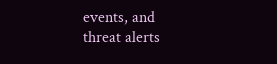events, and threat alerts